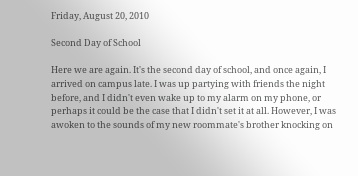Friday, August 20, 2010

Second Day of School

Here we are again. It's the second day of school, and once again, I arrived on campus late. I was up partying with friends the night before, and I didn't even wake up to my alarm on my phone, or perhaps it could be the case that I didn't set it at all. However, I was awoken to the sounds of my new roommate's brother knocking on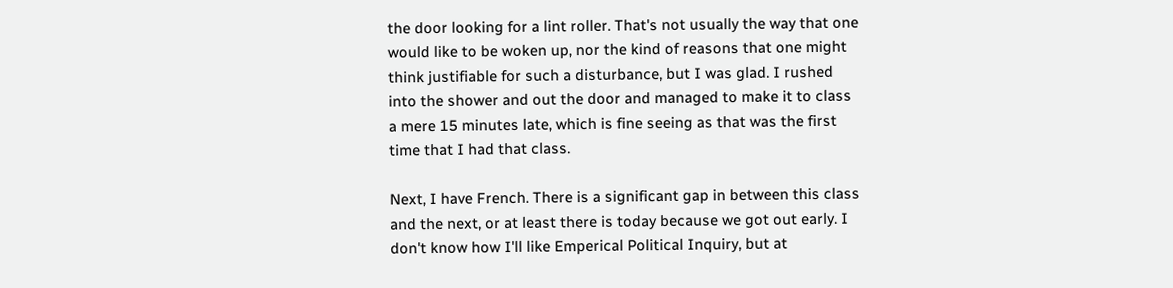the door looking for a lint roller. That's not usually the way that one would like to be woken up, nor the kind of reasons that one might think justifiable for such a disturbance, but I was glad. I rushed into the shower and out the door and managed to make it to class a mere 15 minutes late, which is fine seeing as that was the first time that I had that class.

Next, I have French. There is a significant gap in between this class and the next, or at least there is today because we got out early. I don't know how I'll like Emperical Political Inquiry, but at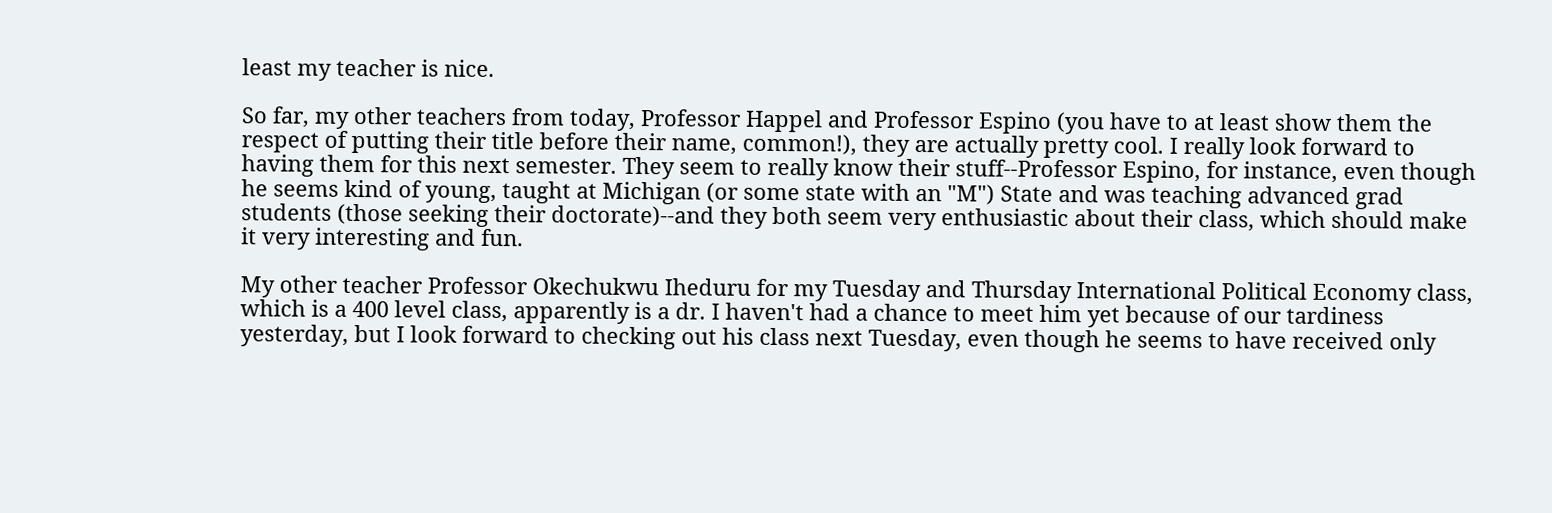least my teacher is nice.

So far, my other teachers from today, Professor Happel and Professor Espino (you have to at least show them the respect of putting their title before their name, common!), they are actually pretty cool. I really look forward to having them for this next semester. They seem to really know their stuff--Professor Espino, for instance, even though he seems kind of young, taught at Michigan (or some state with an "M") State and was teaching advanced grad students (those seeking their doctorate)--and they both seem very enthusiastic about their class, which should make it very interesting and fun.

My other teacher Professor Okechukwu Iheduru for my Tuesday and Thursday International Political Economy class, which is a 400 level class, apparently is a dr. I haven't had a chance to meet him yet because of our tardiness yesterday, but I look forward to checking out his class next Tuesday, even though he seems to have received only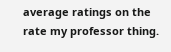average ratings on the rate my professor thing.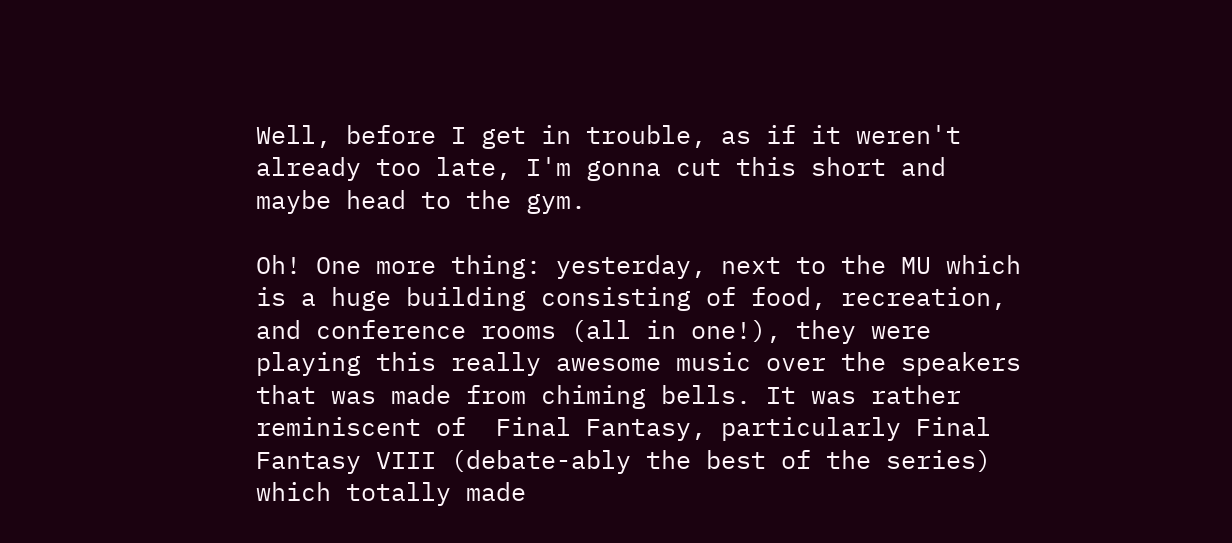Well, before I get in trouble, as if it weren't already too late, I'm gonna cut this short and maybe head to the gym.

Oh! One more thing: yesterday, next to the MU which is a huge building consisting of food, recreation, and conference rooms (all in one!), they were playing this really awesome music over the speakers that was made from chiming bells. It was rather reminiscent of  Final Fantasy, particularly Final Fantasy VIII (debate-ably the best of the series) which totally made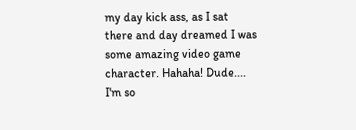my day kick ass, as I sat there and day dreamed I was some amazing video game character. Hahaha! Dude.... I'm so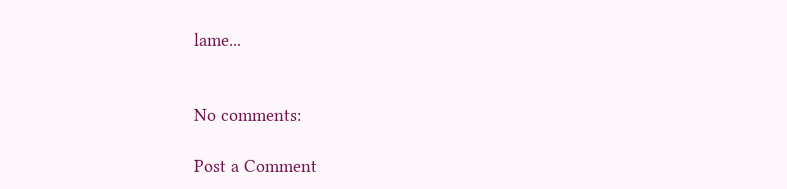lame...


No comments:

Post a Comment